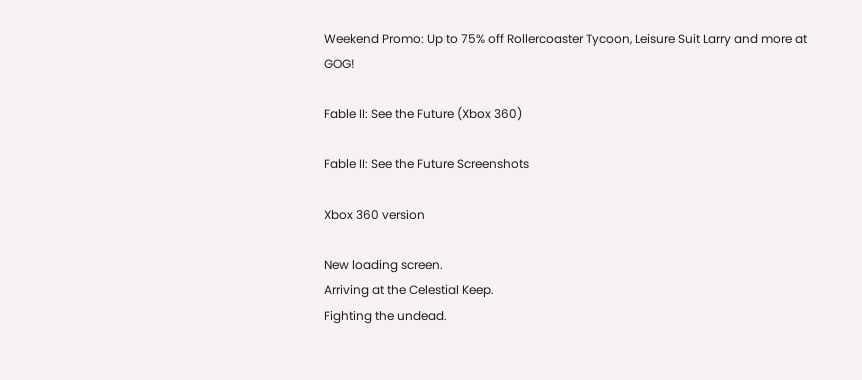Weekend Promo: Up to 75% off Rollercoaster Tycoon, Leisure Suit Larry and more at GOG!

Fable II: See the Future (Xbox 360)

Fable II: See the Future Screenshots

Xbox 360 version

New loading screen.
Arriving at the Celestial Keep.
Fighting the undead.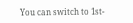You can switch to 1st-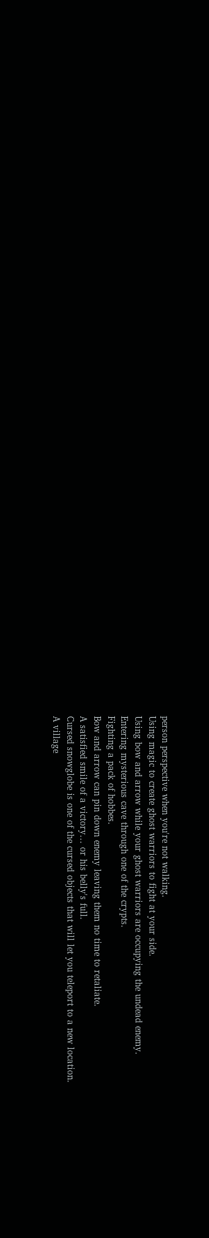person perspective when you're not walking.
Using magic to create ghost warriors to fight at your side.
Using bow and arrow while your ghost warriors are occupying the undead enemy.
Entering mysterious cave through one of the crypts.
Fighting a pack of hobbes.
Bow and arrow can pin down enemy leaving them no time to retaliate.
A satisfied smile of a victory... or his belly's full.
Cursed snowglobe is one of the cursed objects that will let you teleport to a new location.
A village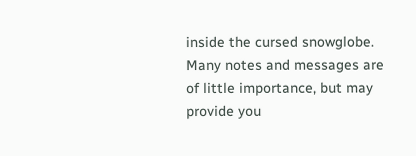inside the cursed snowglobe.
Many notes and messages are of little importance, but may provide you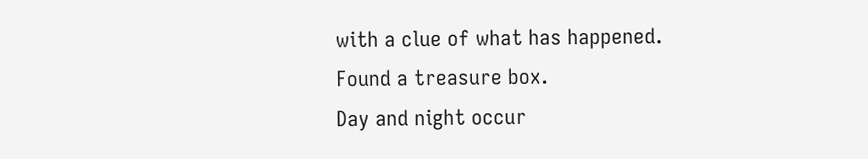with a clue of what has happened.
Found a treasure box.
Day and night occur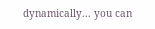dynamically... you can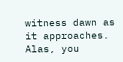witness dawn as it approaches.
Alas, you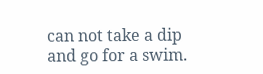can not take a dip and go for a swim.